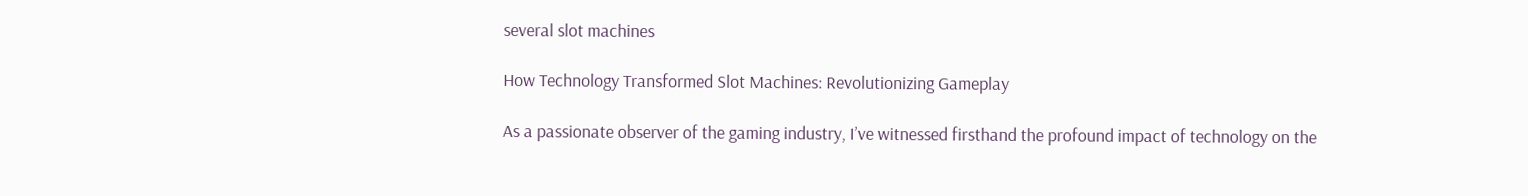several slot machines

How Technology Transformed Slot Machines: Revolutionizing Gameplay

As a passionate observer of the gaming industry, I’ve witnessed firsthand the profound impact of technology on the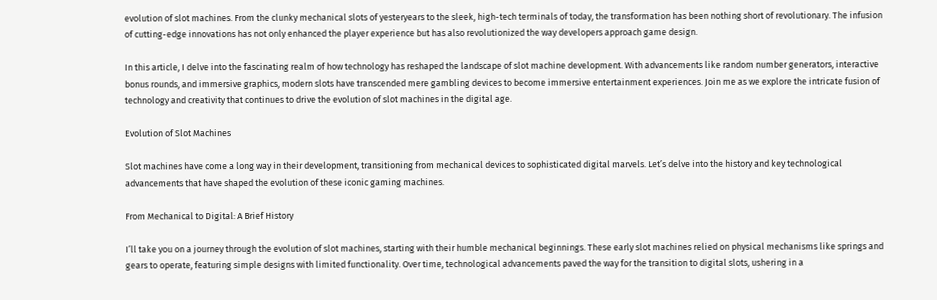evolution of slot machines. From the clunky mechanical slots of yesteryears to the sleek, high-tech terminals of today, the transformation has been nothing short of revolutionary. The infusion of cutting-edge innovations has not only enhanced the player experience but has also revolutionized the way developers approach game design.

In this article, I delve into the fascinating realm of how technology has reshaped the landscape of slot machine development. With advancements like random number generators, interactive bonus rounds, and immersive graphics, modern slots have transcended mere gambling devices to become immersive entertainment experiences. Join me as we explore the intricate fusion of technology and creativity that continues to drive the evolution of slot machines in the digital age.

Evolution of Slot Machines

Slot machines have come a long way in their development, transitioning from mechanical devices to sophisticated digital marvels. Let’s delve into the history and key technological advancements that have shaped the evolution of these iconic gaming machines.

From Mechanical to Digital: A Brief History

I’ll take you on a journey through the evolution of slot machines, starting with their humble mechanical beginnings. These early slot machines relied on physical mechanisms like springs and gears to operate, featuring simple designs with limited functionality. Over time, technological advancements paved the way for the transition to digital slots, ushering in a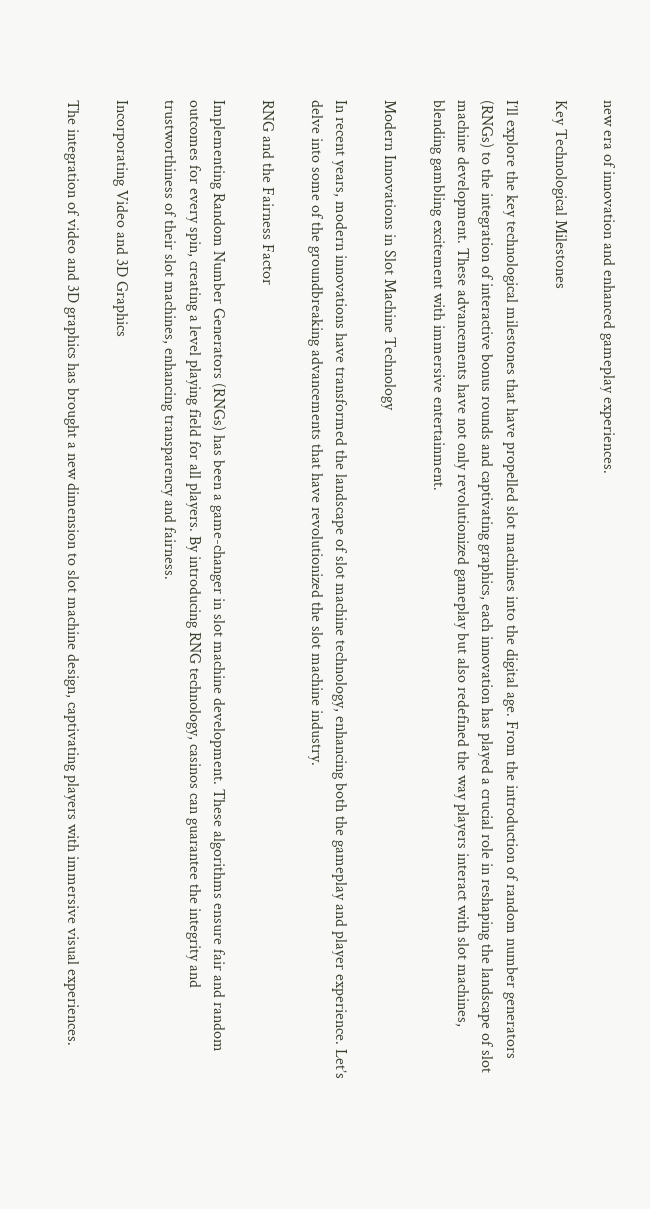new era of innovation and enhanced gameplay experiences.

Key Technological Milestones

I’ll explore the key technological milestones that have propelled slot machines into the digital age. From the introduction of random number generators (RNGs) to the integration of interactive bonus rounds and captivating graphics, each innovation has played a crucial role in reshaping the landscape of slot machine development. These advancements have not only revolutionized gameplay but also redefined the way players interact with slot machines, blending gambling excitement with immersive entertainment.

Modern Innovations in Slot Machine Technology

In recent years, modern innovations have transformed the landscape of slot machine technology, enhancing both the gameplay and player experience. Let’s delve into some of the groundbreaking advancements that have revolutionized the slot machine industry.

RNG and the Fairness Factor

Implementing Random Number Generators (RNGs) has been a game-changer in slot machine development. These algorithms ensure fair and random outcomes for every spin, creating a level playing field for all players. By introducing RNG technology, casinos can guarantee the integrity and trustworthiness of their slot machines, enhancing transparency and fairness.

Incorporating Video and 3D Graphics

The integration of video and 3D graphics has brought a new dimension to slot machine design, captivating players with immersive visual experiences.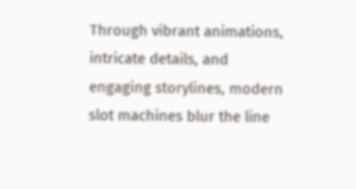Through vibrant animations, intricate details, and engaging storylines, modern slot machines blur the line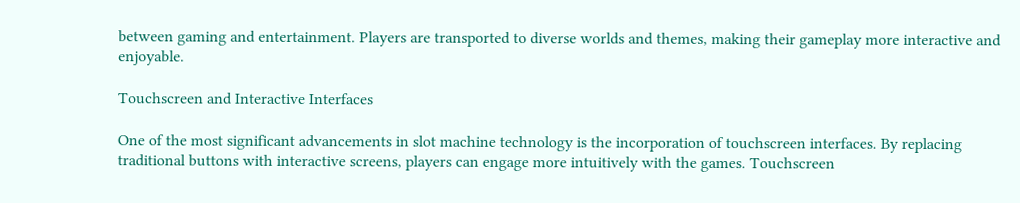between gaming and entertainment. Players are transported to diverse worlds and themes, making their gameplay more interactive and enjoyable.

Touchscreen and Interactive Interfaces

One of the most significant advancements in slot machine technology is the incorporation of touchscreen interfaces. By replacing traditional buttons with interactive screens, players can engage more intuitively with the games. Touchscreen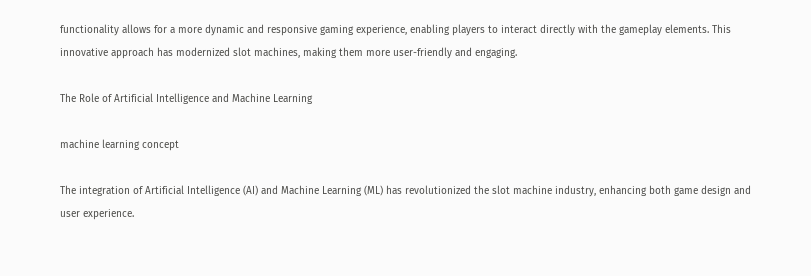functionality allows for a more dynamic and responsive gaming experience, enabling players to interact directly with the gameplay elements. This innovative approach has modernized slot machines, making them more user-friendly and engaging.

The Role of Artificial Intelligence and Machine Learning

machine learning concept

The integration of Artificial Intelligence (AI) and Machine Learning (ML) has revolutionized the slot machine industry, enhancing both game design and user experience.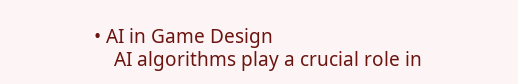• AI in Game Design
    AI algorithms play a crucial role in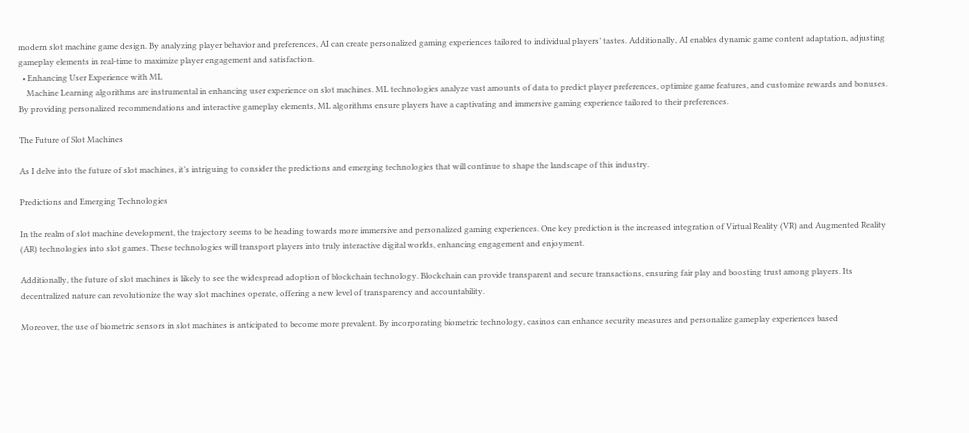modern slot machine game design. By analyzing player behavior and preferences, AI can create personalized gaming experiences tailored to individual players’ tastes. Additionally, AI enables dynamic game content adaptation, adjusting gameplay elements in real-time to maximize player engagement and satisfaction.
  • Enhancing User Experience with ML
    Machine Learning algorithms are instrumental in enhancing user experience on slot machines. ML technologies analyze vast amounts of data to predict player preferences, optimize game features, and customize rewards and bonuses. By providing personalized recommendations and interactive gameplay elements, ML algorithms ensure players have a captivating and immersive gaming experience tailored to their preferences.

The Future of Slot Machines

As I delve into the future of slot machines, it’s intriguing to consider the predictions and emerging technologies that will continue to shape the landscape of this industry.

Predictions and Emerging Technologies

In the realm of slot machine development, the trajectory seems to be heading towards more immersive and personalized gaming experiences. One key prediction is the increased integration of Virtual Reality (VR) and Augmented Reality (AR) technologies into slot games. These technologies will transport players into truly interactive digital worlds, enhancing engagement and enjoyment.

Additionally, the future of slot machines is likely to see the widespread adoption of blockchain technology. Blockchain can provide transparent and secure transactions, ensuring fair play and boosting trust among players. Its decentralized nature can revolutionize the way slot machines operate, offering a new level of transparency and accountability.

Moreover, the use of biometric sensors in slot machines is anticipated to become more prevalent. By incorporating biometric technology, casinos can enhance security measures and personalize gameplay experiences based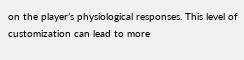on the player’s physiological responses. This level of customization can lead to more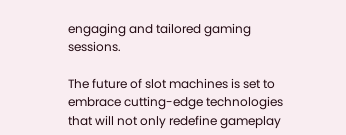engaging and tailored gaming sessions.

The future of slot machines is set to embrace cutting-edge technologies that will not only redefine gameplay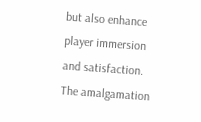but also enhance player immersion and satisfaction. The amalgamation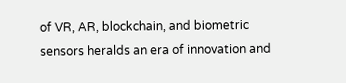of VR, AR, blockchain, and biometric sensors heralds an era of innovation and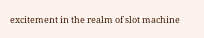excitement in the realm of slot machine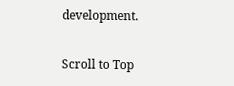development.

Scroll to Top